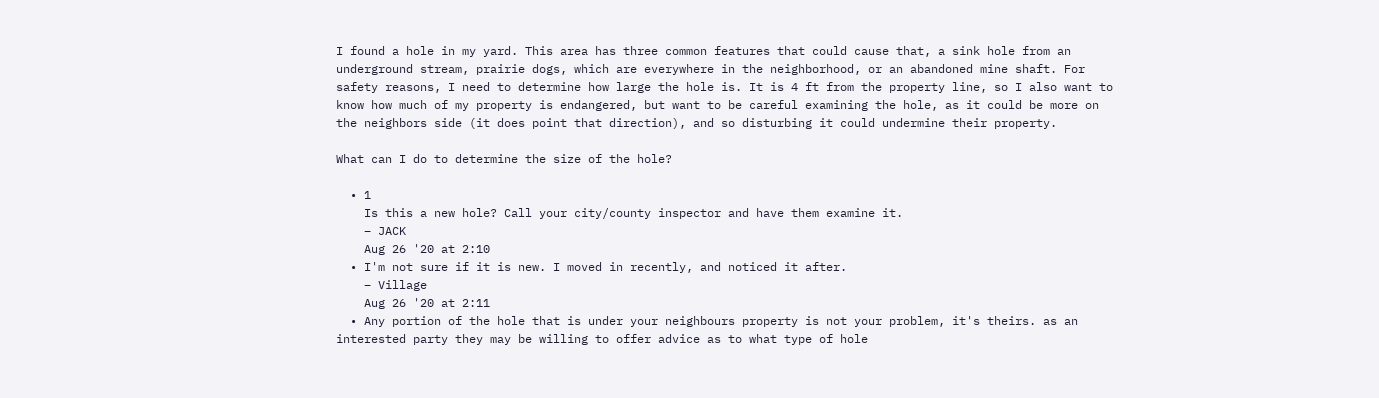I found a hole in my yard. This area has three common features that could cause that, a sink hole from an underground stream, prairie dogs, which are everywhere in the neighborhood, or an abandoned mine shaft. For safety reasons, I need to determine how large the hole is. It is 4 ft from the property line, so I also want to know how much of my property is endangered, but want to be careful examining the hole, as it could be more on the neighbors side (it does point that direction), and so disturbing it could undermine their property.

What can I do to determine the size of the hole?

  • 1
    Is this a new hole? Call your city/county inspector and have them examine it.
    – JACK
    Aug 26 '20 at 2:10
  • I'm not sure if it is new. I moved in recently, and noticed it after.
    – Village
    Aug 26 '20 at 2:11
  • Any portion of the hole that is under your neighbours property is not your problem, it's theirs. as an interested party they may be willing to offer advice as to what type of hole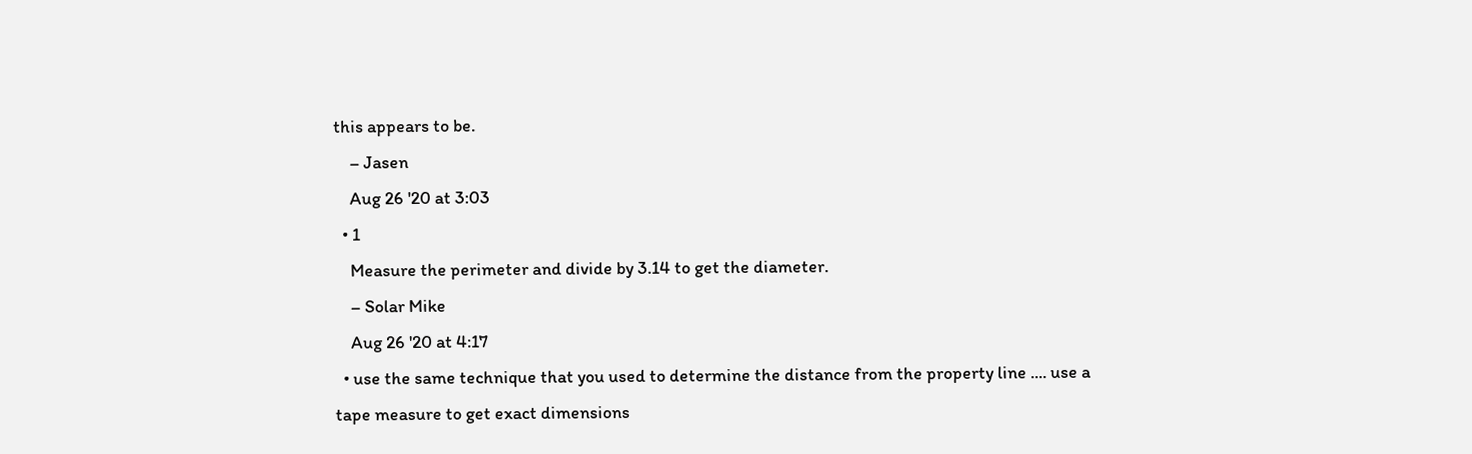this appears to be.
    – Jasen
    Aug 26 '20 at 3:03
  • 1
    Measure the perimeter and divide by 3.14 to get the diameter.
    – Solar Mike
    Aug 26 '20 at 4:17
  • use the same technique that you used to determine the distance from the property line .... use a tape measure to get exact dimensions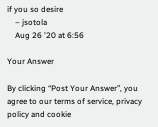if you so desire
    – jsotola
    Aug 26 '20 at 6:56

Your Answer

By clicking “Post Your Answer”, you agree to our terms of service, privacy policy and cookie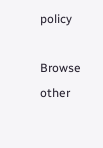policy

Browse other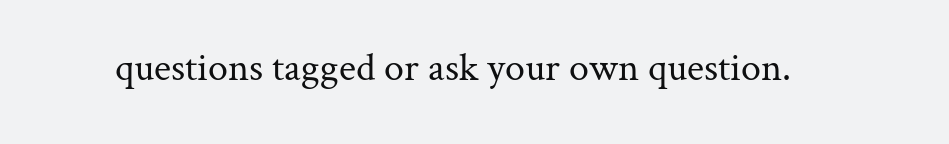questions tagged or ask your own question.